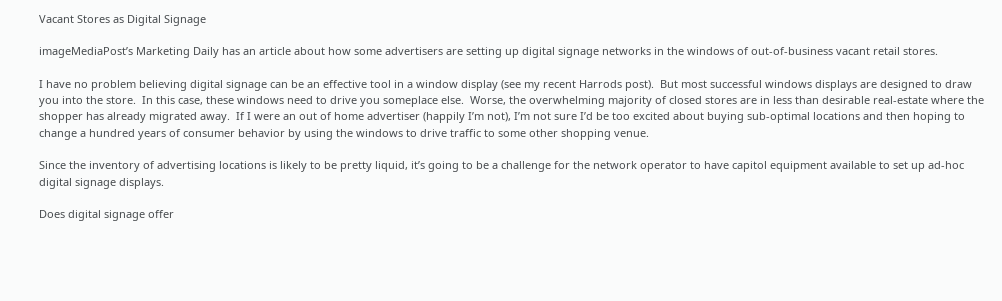Vacant Stores as Digital Signage

imageMediaPost’s Marketing Daily has an article about how some advertisers are setting up digital signage networks in the windows of out-of-business vacant retail stores.

I have no problem believing digital signage can be an effective tool in a window display (see my recent Harrods post).  But most successful windows displays are designed to draw you into the store.  In this case, these windows need to drive you someplace else.  Worse, the overwhelming majority of closed stores are in less than desirable real-estate where the shopper has already migrated away.  If I were an out of home advertiser (happily I’m not), I’m not sure I’d be too excited about buying sub-optimal locations and then hoping to change a hundred years of consumer behavior by using the windows to drive traffic to some other shopping venue.

Since the inventory of advertising locations is likely to be pretty liquid, it’s going to be a challenge for the network operator to have capitol equipment available to set up ad-hoc digital signage displays.

Does digital signage offer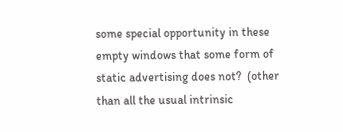some special opportunity in these empty windows that some form of static advertising does not?  (other than all the usual intrinsic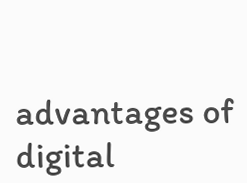advantages of digital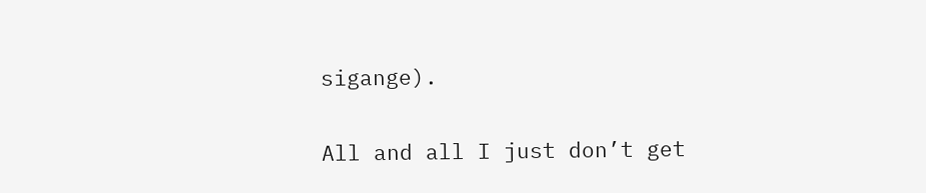sigange).

All and all I just don’t get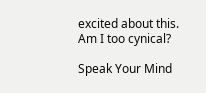excited about this.  Am I too cynical?

Speak Your Mind